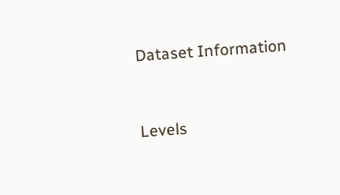Dataset Information


Levels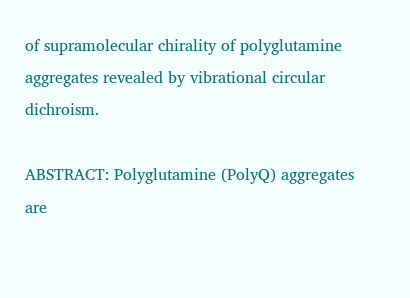of supramolecular chirality of polyglutamine aggregates revealed by vibrational circular dichroism.

ABSTRACT: Polyglutamine (PolyQ) aggregates are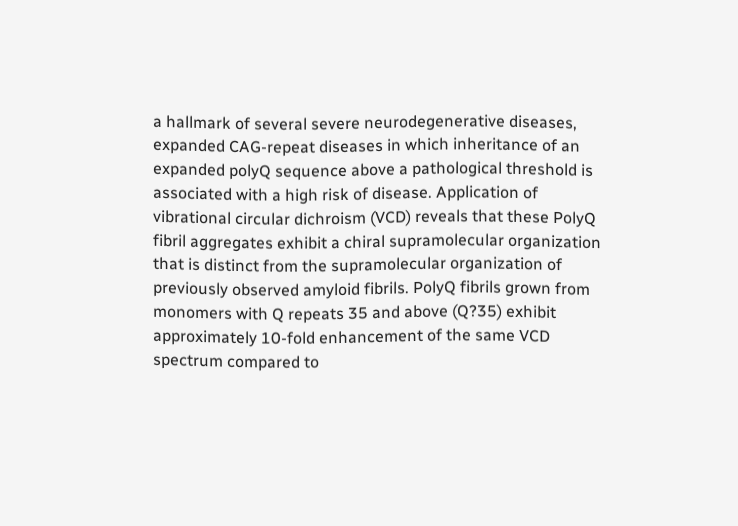a hallmark of several severe neurodegenerative diseases, expanded CAG-repeat diseases in which inheritance of an expanded polyQ sequence above a pathological threshold is associated with a high risk of disease. Application of vibrational circular dichroism (VCD) reveals that these PolyQ fibril aggregates exhibit a chiral supramolecular organization that is distinct from the supramolecular organization of previously observed amyloid fibrils. PolyQ fibrils grown from monomers with Q repeats 35 and above (Q?35) exhibit approximately 10-fold enhancement of the same VCD spectrum compared to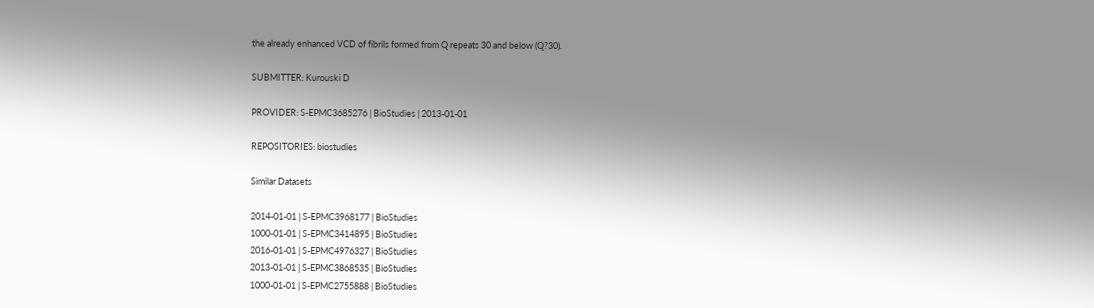the already enhanced VCD of fibrils formed from Q repeats 30 and below (Q?30).

SUBMITTER: Kurouski D

PROVIDER: S-EPMC3685276 | BioStudies | 2013-01-01

REPOSITORIES: biostudies

Similar Datasets

2014-01-01 | S-EPMC3968177 | BioStudies
1000-01-01 | S-EPMC3414895 | BioStudies
2016-01-01 | S-EPMC4976327 | BioStudies
2013-01-01 | S-EPMC3868535 | BioStudies
1000-01-01 | S-EPMC2755888 | BioStudies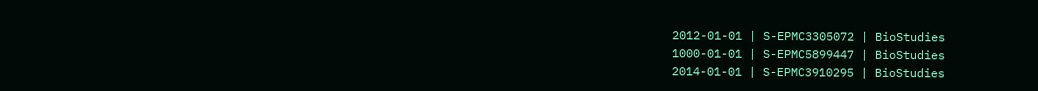2012-01-01 | S-EPMC3305072 | BioStudies
1000-01-01 | S-EPMC5899447 | BioStudies
2014-01-01 | S-EPMC3910295 | BioStudies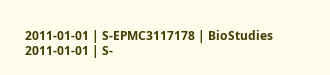2011-01-01 | S-EPMC3117178 | BioStudies
2011-01-01 | S-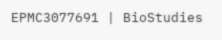EPMC3077691 | BioStudies